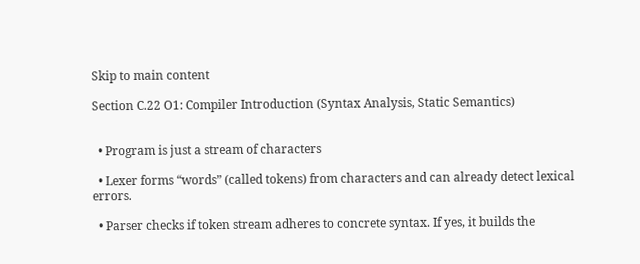Skip to main content

Section C.22 O1: Compiler Introduction (Syntax Analysis, Static Semantics)


  • Program is just a stream of characters

  • Lexer forms “words” (called tokens) from characters and can already detect lexical errors.

  • Parser checks if token stream adheres to concrete syntax. If yes, it builds the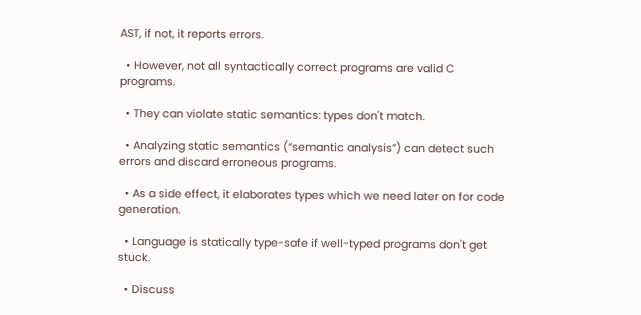AST, if not, it reports errors.

  • However, not all syntactically correct programs are valid C programs.

  • They can violate static semantics: types don't match.

  • Analyzing static semantics (“semantic analysis”) can detect such errors and discard erroneous programs.

  • As a side effect, it elaborates types which we need later on for code generation.

  • Language is statically type-safe if well-typed programs don't get stuck.

  • Discuss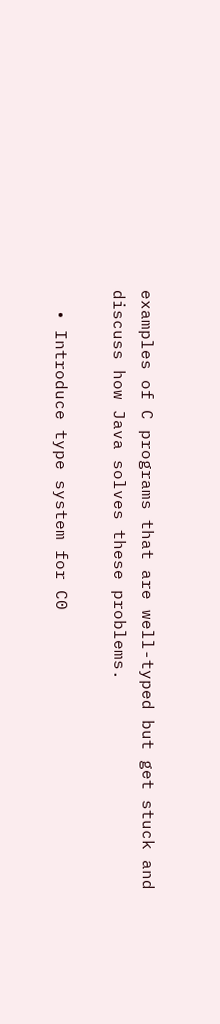examples of C programs that are well-typed but get stuck and discuss how Java solves these problems.

  • Introduce type system for C0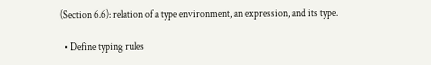(Section 6.6): relation of a type environment, an expression, and its type.

  • Define typing rules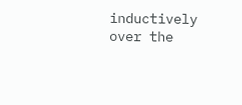inductively over the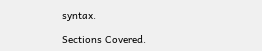syntax.

Sections Covered.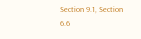Section 9.1, Section 6.6